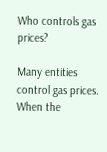Who controls gas prices?

Many entities control gas prices. When the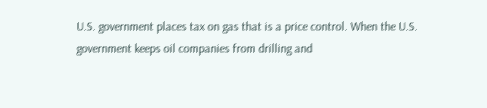U.S. government places tax on gas that is a price control. When the U.S. government keeps oil companies from drilling and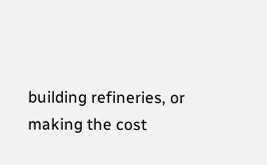building refineries, or making the cost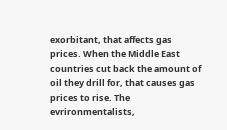exorbitant, that affects gas prices. When the Middle East countries cut back the amount of oil they drill for, that causes gas prices to rise. The evrironmentalists,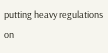putting heavy regulations on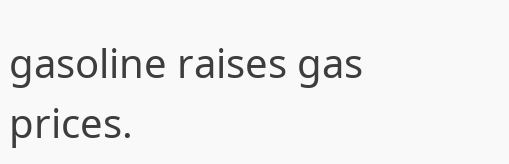gasoline raises gas prices.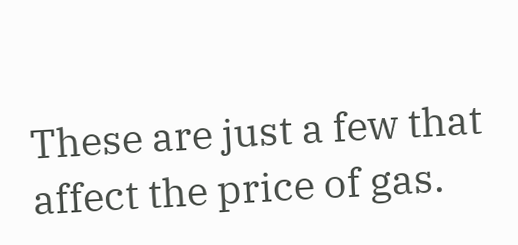These are just a few that affect the price of gas.